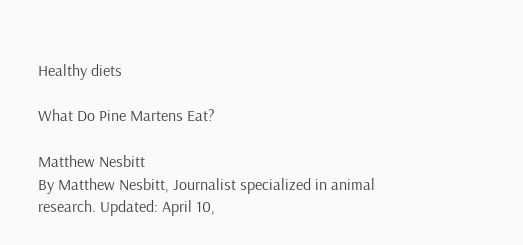Healthy diets

What Do Pine Martens Eat?

Matthew Nesbitt
By Matthew Nesbitt, Journalist specialized in animal research. Updated: April 10,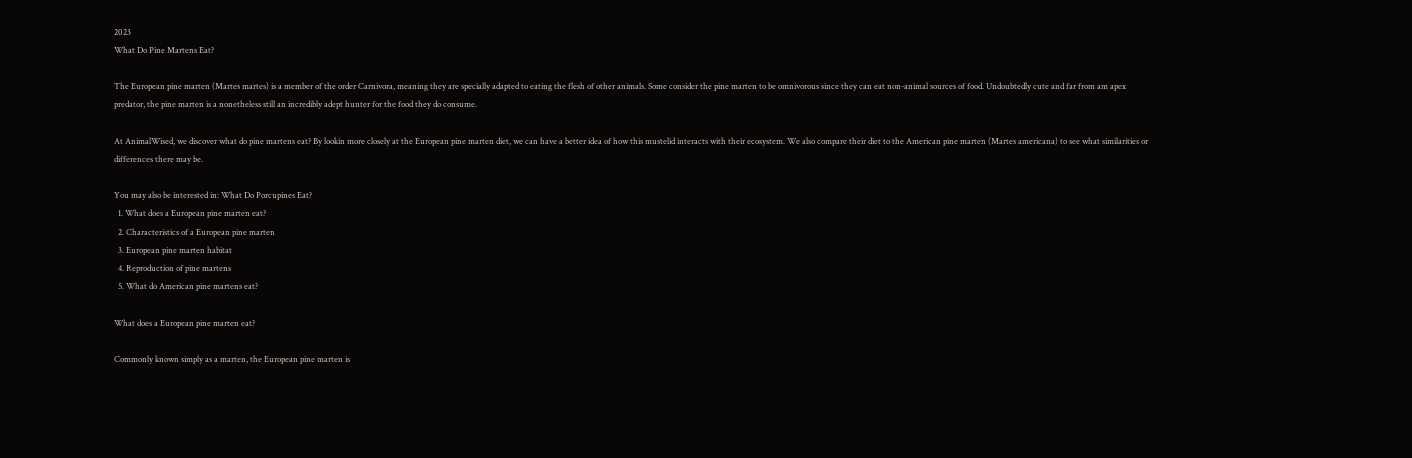2023
What Do Pine Martens Eat?

The European pine marten (Martes martes) is a member of the order Carnivora, meaning they are specially adapted to eating the flesh of other animals. Some consider the pine marten to be omnivorous since they can eat non-animal sources of food. Undoubtedly cute and far from am apex predator, the pine marten is a nonetheless still an incredibly adept hunter for the food they do consume.

At AnimalWised, we discover what do pine martens eat? By lookin more closely at the European pine marten diet, we can have a better idea of how this mustelid interacts with their ecosystem. We also compare their diet to the American pine marten (Martes americana) to see what similarities or differences there may be.

You may also be interested in: What Do Porcupines Eat?
  1. What does a European pine marten eat?
  2. Characteristics of a European pine marten
  3. European pine marten habitat
  4. Reproduction of pine martens
  5. What do American pine martens eat?

What does a European pine marten eat?

Commonly known simply as a marten, the European pine marten is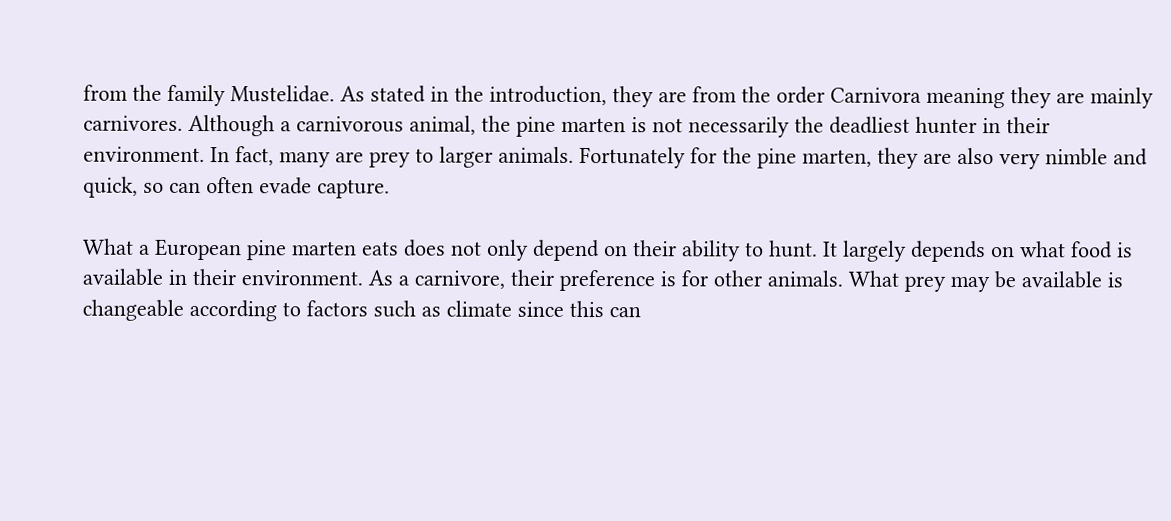from the family Mustelidae. As stated in the introduction, they are from the order Carnivora meaning they are mainly carnivores. Although a carnivorous animal, the pine marten is not necessarily the deadliest hunter in their environment. In fact, many are prey to larger animals. Fortunately for the pine marten, they are also very nimble and quick, so can often evade capture.

What a European pine marten eats does not only depend on their ability to hunt. It largely depends on what food is available in their environment. As a carnivore, their preference is for other animals. What prey may be available is changeable according to factors such as climate since this can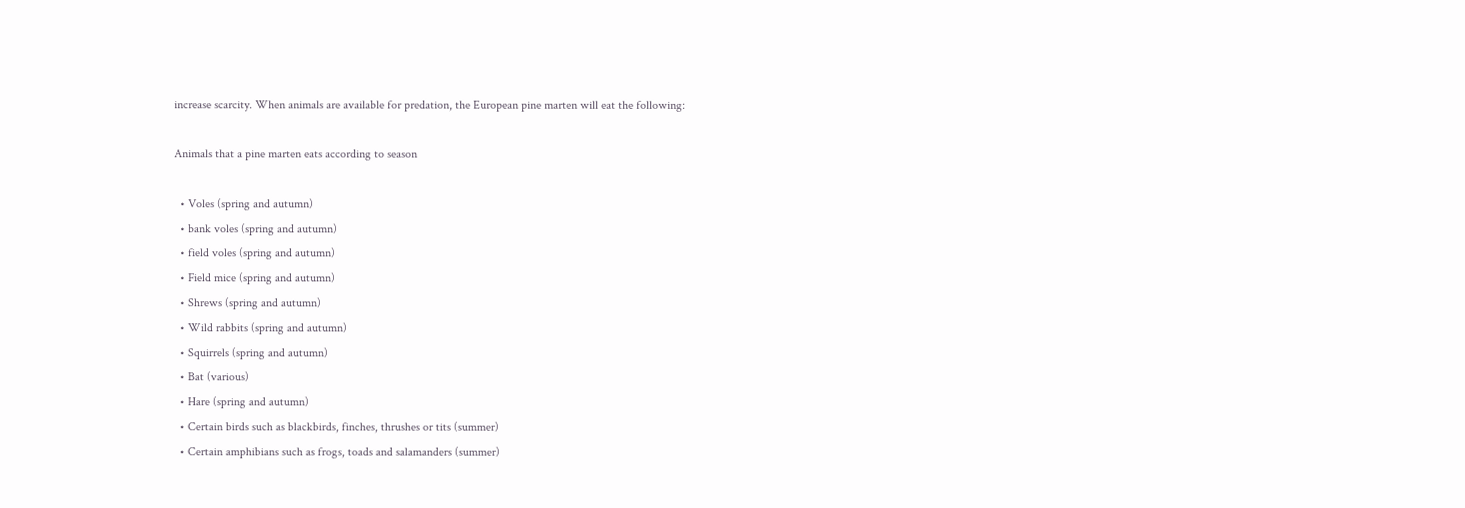increase scarcity. When animals are available for predation, the European pine marten will eat the following:

Animals that a pine marten eats according to season

  • Voles (spring and autumn)
  • bank voles (spring and autumn)
  • field voles (spring and autumn)
  • Field mice (spring and autumn)
  • Shrews (spring and autumn)
  • Wild rabbits (spring and autumn)
  • Squirrels (spring and autumn)
  • Bat (various)
  • Hare (spring and autumn)
  • Certain birds such as blackbirds, finches, thrushes or tits (summer)
  • Certain amphibians such as frogs, toads and salamanders (summer)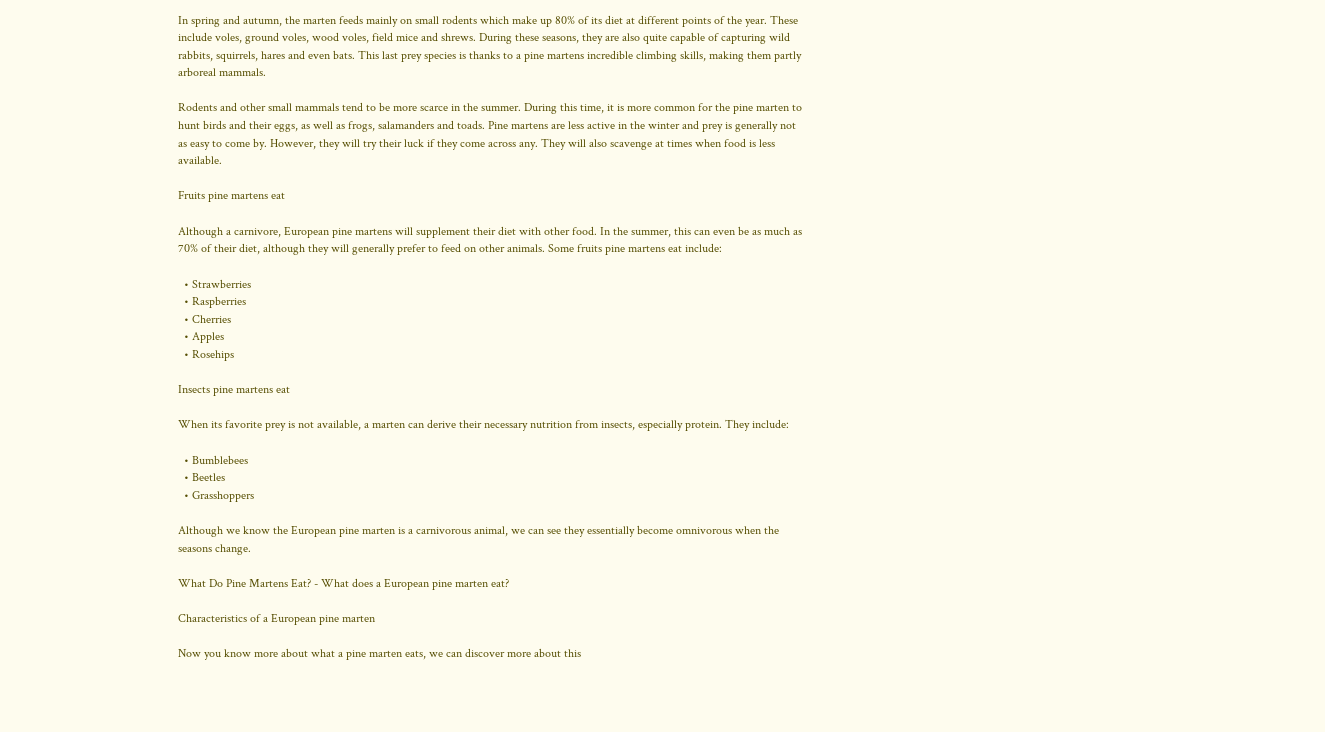In spring and autumn, the marten feeds mainly on small rodents which make up 80% of its diet at different points of the year. These include voles, ground voles, wood voles, field mice and shrews. During these seasons, they are also quite capable of capturing wild rabbits, squirrels, hares and even bats. This last prey species is thanks to a pine martens incredible climbing skills, making them partly arboreal mammals.

Rodents and other small mammals tend to be more scarce in the summer. During this time, it is more common for the pine marten to hunt birds and their eggs, as well as frogs, salamanders and toads. Pine martens are less active in the winter and prey is generally not as easy to come by. However, they will try their luck if they come across any. They will also scavenge at times when food is less available.

Fruits pine martens eat

Although a carnivore, European pine martens will supplement their diet with other food. In the summer, this can even be as much as 70% of their diet, although they will generally prefer to feed on other animals. Some fruits pine martens eat include:

  • Strawberries
  • Raspberries
  • Cherries
  • Apples
  • Rosehips

Insects pine martens eat

When its favorite prey is not available, a marten can derive their necessary nutrition from insects, especially protein. They include:

  • Bumblebees
  • Beetles
  • Grasshoppers

Although we know the European pine marten is a carnivorous animal, we can see they essentially become omnivorous when the seasons change.

What Do Pine Martens Eat? - What does a European pine marten eat?

Characteristics of a European pine marten

Now you know more about what a pine marten eats, we can discover more about this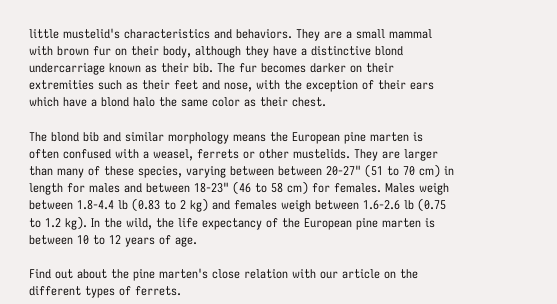little mustelid's characteristics and behaviors. They are a small mammal with brown fur on their body, although they have a distinctive blond undercarriage known as their bib. The fur becomes darker on their extremities such as their feet and nose, with the exception of their ears which have a blond halo the same color as their chest.

The blond bib and similar morphology means the European pine marten is often confused with a weasel, ferrets or other mustelids. They are larger than many of these species, varying between between 20-27" (51 to 70 cm) in length for males and between 18-23" (46 to 58 cm) for females. Males weigh between 1.8-4.4 lb (0.83 to 2 kg) and females weigh between 1.6-2.6 lb (0.75 to 1.2 kg). In the wild, the life expectancy of the European pine marten is between 10 to 12 years of age.

Find out about the pine marten's close relation with our article on the different types of ferrets.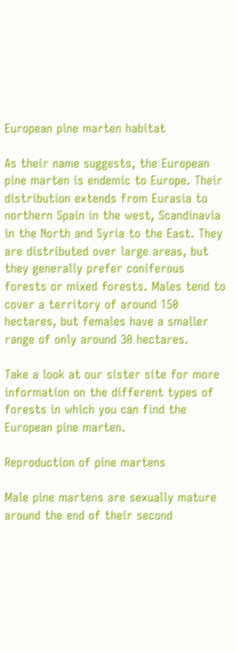European pine marten habitat

As their name suggests, the European pine marten is endemic to Europe. Their distribution extends from Eurasia to northern Spain in the west, Scandinavia in the North and Syria to the East. They are distributed over large areas, but they generally prefer coniferous forests or mixed forests. Males tend to cover a territory of around 150 hectares, but females have a smaller range of only around 30 hectares.

Take a look at our sister site for more information on the different types of forests in which you can find the European pine marten.

Reproduction of pine martens

Male pine martens are sexually mature around the end of their second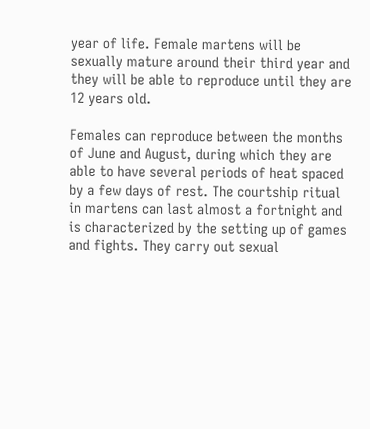year of life. Female martens will be sexually mature around their third year and they will be able to reproduce until they are 12 years old.

Females can reproduce between the months of June and August, during which they are able to have several periods of heat spaced by a few days of rest. The courtship ritual in martens can last almost a fortnight and is characterized by the setting up of games and fights. They carry out sexual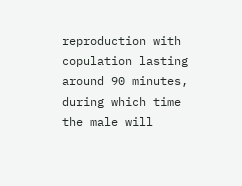reproduction with copulation lasting around 90 minutes, during which time the male will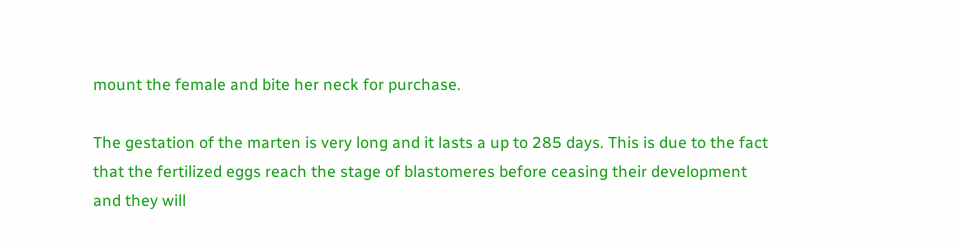mount the female and bite her neck for purchase.

The gestation of the marten is very long and it lasts a up to 285 days. This is due to the fact that the fertilized eggs reach the stage of blastomeres before ceasing their development and they will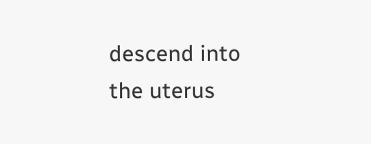descend into the uterus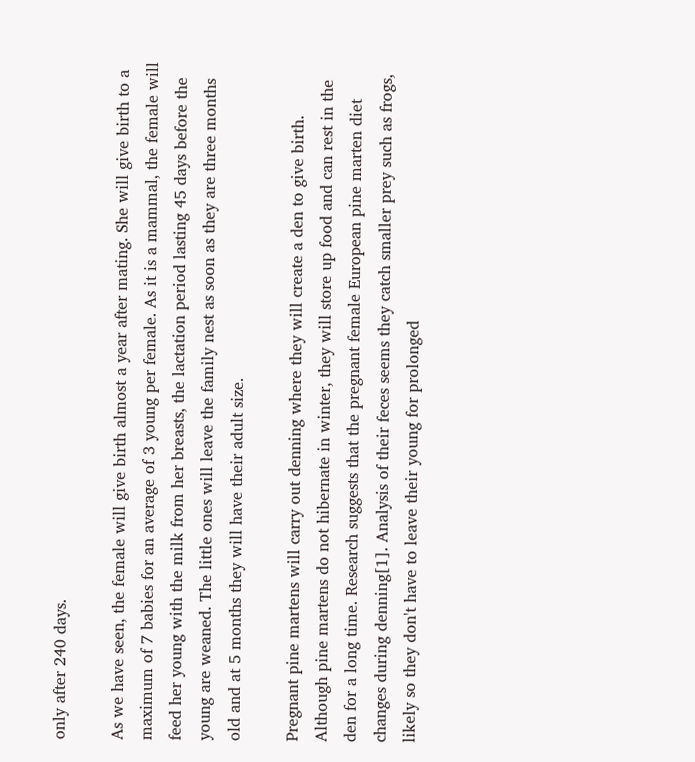only after 240 days.

As we have seen, the female will give birth almost a year after mating. She will give birth to a maximum of 7 babies for an average of 3 young per female. As it is a mammal, the female will feed her young with the milk from her breasts, the lactation period lasting 45 days before the young are weaned. The little ones will leave the family nest as soon as they are three months old and at 5 months they will have their adult size.

Pregnant pine martens will carry out denning where they will create a den to give birth. Although pine martens do not hibernate in winter, they will store up food and can rest in the den for a long time. Research suggests that the pregnant female European pine marten diet changes during denning[1]. Analysis of their feces seems they catch smaller prey such as frogs, likely so they don't have to leave their young for prolonged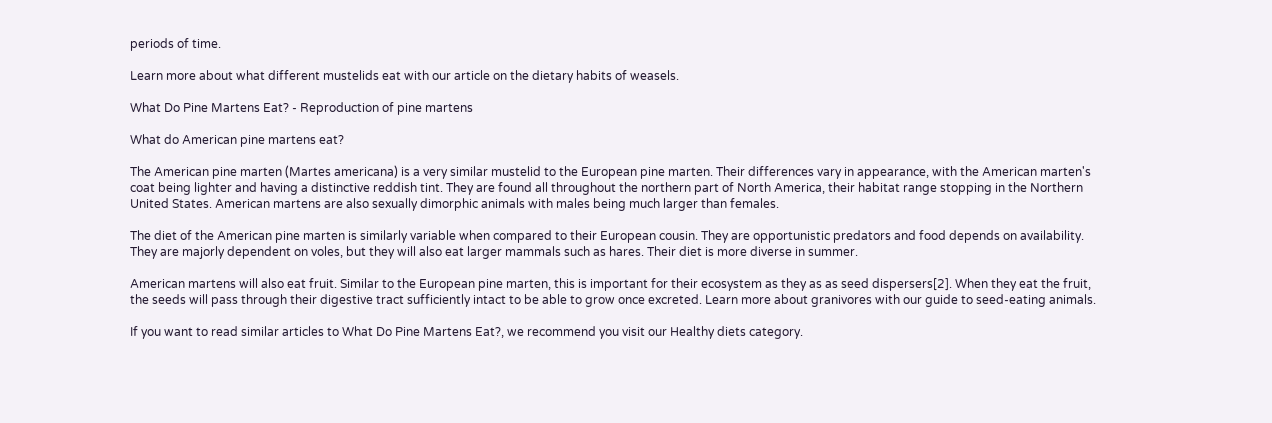periods of time.

Learn more about what different mustelids eat with our article on the dietary habits of weasels.

What Do Pine Martens Eat? - Reproduction of pine martens

What do American pine martens eat?

The American pine marten (Martes americana) is a very similar mustelid to the European pine marten. Their differences vary in appearance, with the American marten's coat being lighter and having a distinctive reddish tint. They are found all throughout the northern part of North America, their habitat range stopping in the Northern United States. American martens are also sexually dimorphic animals with males being much larger than females.

The diet of the American pine marten is similarly variable when compared to their European cousin. They are opportunistic predators and food depends on availability. They are majorly dependent on voles, but they will also eat larger mammals such as hares. Their diet is more diverse in summer.

American martens will also eat fruit. Similar to the European pine marten, this is important for their ecosystem as they as as seed dispersers[2]. When they eat the fruit, the seeds will pass through their digestive tract sufficiently intact to be able to grow once excreted. Learn more about granivores with our guide to seed-eating animals.

If you want to read similar articles to What Do Pine Martens Eat?, we recommend you visit our Healthy diets category.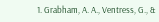1. Grabham, A. A., Ventress, G., &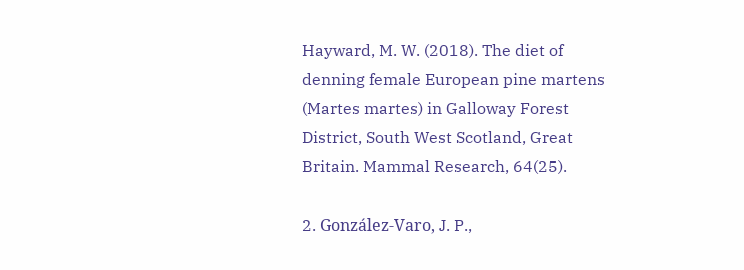Hayward, M. W. (2018). The diet of denning female European pine martens (Martes martes) in Galloway Forest District, South West Scotland, Great Britain. Mammal Research, 64(25).

2. González-Varo, J. P.,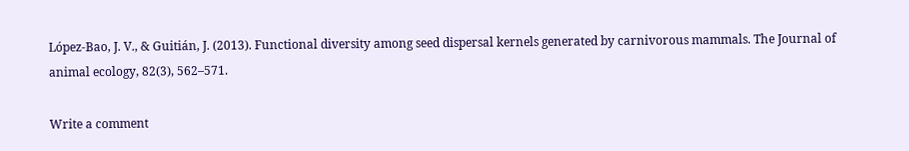López-Bao, J. V., & Guitián, J. (2013). Functional diversity among seed dispersal kernels generated by carnivorous mammals. The Journal of animal ecology, 82(3), 562–571.

Write a comment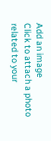Add an image
Click to attach a photo related to your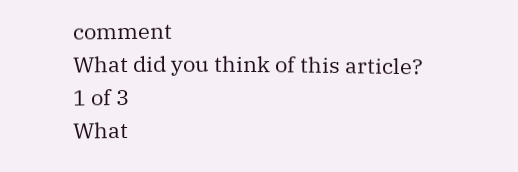comment
What did you think of this article?
1 of 3
What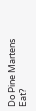Do Pine Martens Eat?